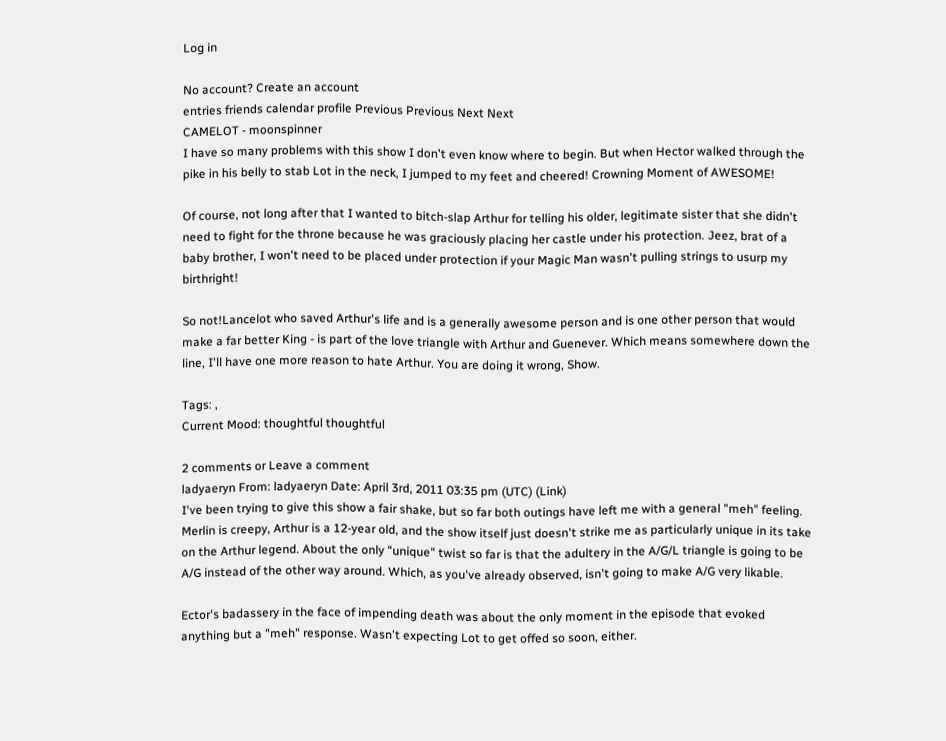Log in

No account? Create an account
entries friends calendar profile Previous Previous Next Next
CAMELOT - moonspinner
I have so many problems with this show I don't even know where to begin. But when Hector walked through the pike in his belly to stab Lot in the neck, I jumped to my feet and cheered! Crowning Moment of AWESOME!

Of course, not long after that I wanted to bitch-slap Arthur for telling his older, legitimate sister that she didn't need to fight for the throne because he was graciously placing her castle under his protection. Jeez, brat of a baby brother, I won't need to be placed under protection if your Magic Man wasn't pulling strings to usurp my birthright!

So not!Lancelot who saved Arthur's life and is a generally awesome person and is one other person that would make a far better King - is part of the love triangle with Arthur and Guenever. Which means somewhere down the line, I'll have one more reason to hate Arthur. You are doing it wrong, Show.

Tags: ,
Current Mood: thoughtful thoughtful

2 comments or Leave a comment
ladyaeryn From: ladyaeryn Date: April 3rd, 2011 03:35 pm (UTC) (Link)
I've been trying to give this show a fair shake, but so far both outings have left me with a general "meh" feeling. Merlin is creepy, Arthur is a 12-year old, and the show itself just doesn't strike me as particularly unique in its take on the Arthur legend. About the only "unique" twist so far is that the adultery in the A/G/L triangle is going to be A/G instead of the other way around. Which, as you've already observed, isn't going to make A/G very likable.

Ector's badassery in the face of impending death was about the only moment in the episode that evoked anything but a "meh" response. Wasn't expecting Lot to get offed so soon, either.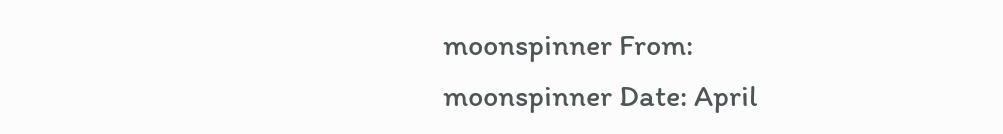moonspinner From: moonspinner Date: April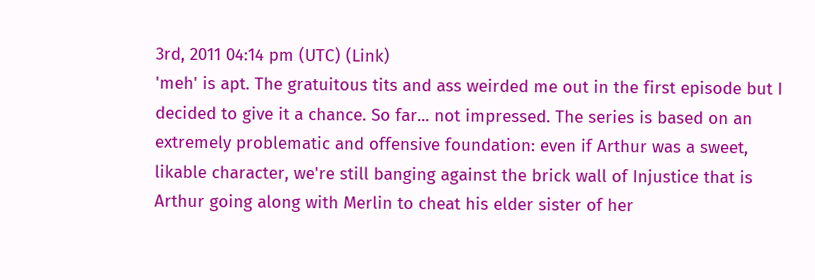3rd, 2011 04:14 pm (UTC) (Link)
'meh' is apt. The gratuitous tits and ass weirded me out in the first episode but I decided to give it a chance. So far... not impressed. The series is based on an extremely problematic and offensive foundation: even if Arthur was a sweet, likable character, we're still banging against the brick wall of Injustice that is Arthur going along with Merlin to cheat his elder sister of her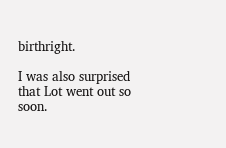birthright.

I was also surprised that Lot went out so soon.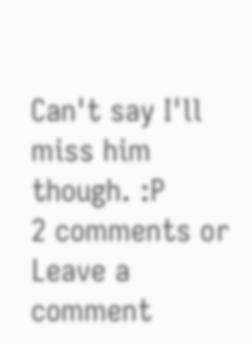Can't say I'll miss him though. :P
2 comments or Leave a comment